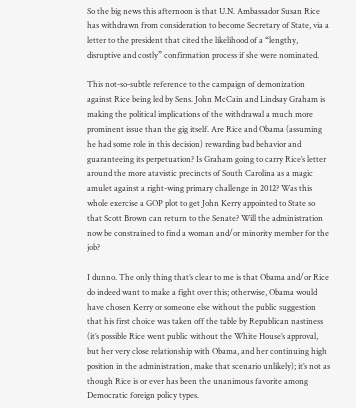So the big news this afternoon is that U.N. Ambassador Susan Rice has withdrawn from consideration to become Secretary of State, via a letter to the president that cited the likelihood of a “lengthy, disruptive and costly” confirmation process if she were nominated.

This not-so-subtle reference to the campaign of demonization against Rice being led by Sens. John McCain and Lindsay Graham is making the political implications of the withdrawal a much more prominent issue than the gig itself. Are Rice and Obama (assuming he had some role in this decision) rewarding bad behavior and guaranteeing its perpetuation? Is Graham going to carry Rice’s letter around the more atavistic precincts of South Carolina as a magic amulet against a right-wing primary challenge in 2012? Was this whole exercise a GOP plot to get John Kerry appointed to State so that Scott Brown can return to the Senate? Will the administration now be constrained to find a woman and/or minority member for the job?

I dunno. The only thing that’s clear to me is that Obama and/or Rice do indeed want to make a fight over this; otherwise, Obama would have chosen Kerry or someone else without the public suggestion that his first choice was taken off the table by Republican nastiness (it’s possible Rice went public without the White House’s approval, but her very close relationship with Obama, and her continuing high position in the administration, make that scenario unlikely); it’s not as though Rice is or ever has been the unanimous favorite among Democratic foreign policy types.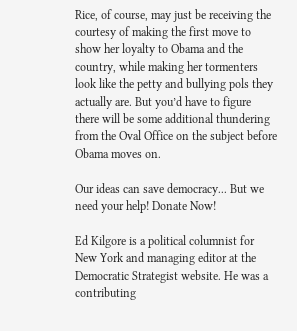Rice, of course, may just be receiving the courtesy of making the first move to show her loyalty to Obama and the country, while making her tormenters look like the petty and bullying pols they actually are. But you’d have to figure there will be some additional thundering from the Oval Office on the subject before Obama moves on.

Our ideas can save democracy... But we need your help! Donate Now!

Ed Kilgore is a political columnist for New York and managing editor at the Democratic Strategist website. He was a contributing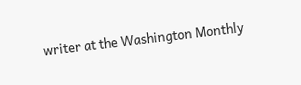writer at the Washington Monthly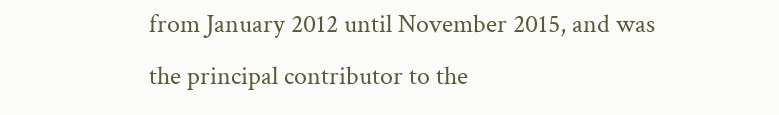from January 2012 until November 2015, and was the principal contributor to the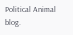Political Animal blog.